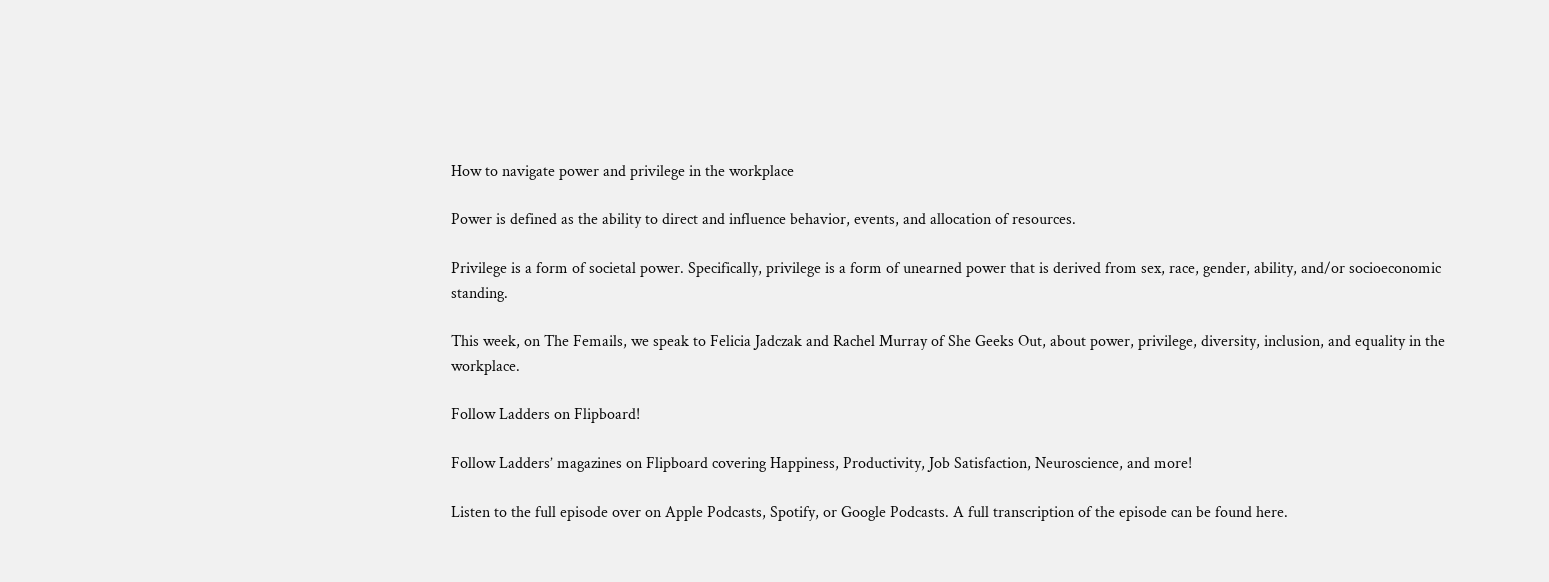How to navigate power and privilege in the workplace

Power is defined as the ability to direct and influence behavior, events, and allocation of resources.

Privilege is a form of societal power. Specifically, privilege is a form of unearned power that is derived from sex, race, gender, ability, and/or socioeconomic standing.

This week, on The Femails, we speak to Felicia Jadczak and Rachel Murray of She Geeks Out, about power, privilege, diversity, inclusion, and equality in the workplace.

Follow Ladders on Flipboard!

Follow Ladders’ magazines on Flipboard covering Happiness, Productivity, Job Satisfaction, Neuroscience, and more!

Listen to the full episode over on Apple Podcasts, Spotify, or Google Podcasts. A full transcription of the episode can be found here.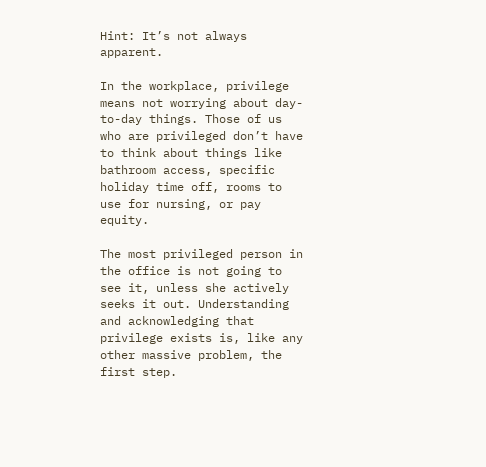Hint: It’s not always apparent.

In the workplace, privilege means not worrying about day-to-day things. Those of us who are privileged don’t have to think about things like bathroom access, specific holiday time off, rooms to use for nursing, or pay equity.

The most privileged person in the office is not going to see it‚ unless she actively seeks it out. Understanding and acknowledging that privilege exists is, like any other massive problem, the first step.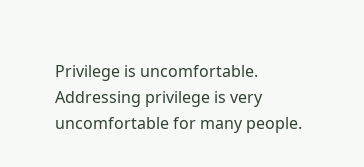Privilege is uncomfortable. Addressing privilege is very uncomfortable for many people.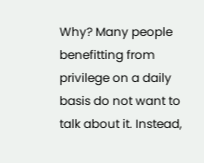Why? Many people benefitting from privilege on a daily basis do not want to talk about it. Instead,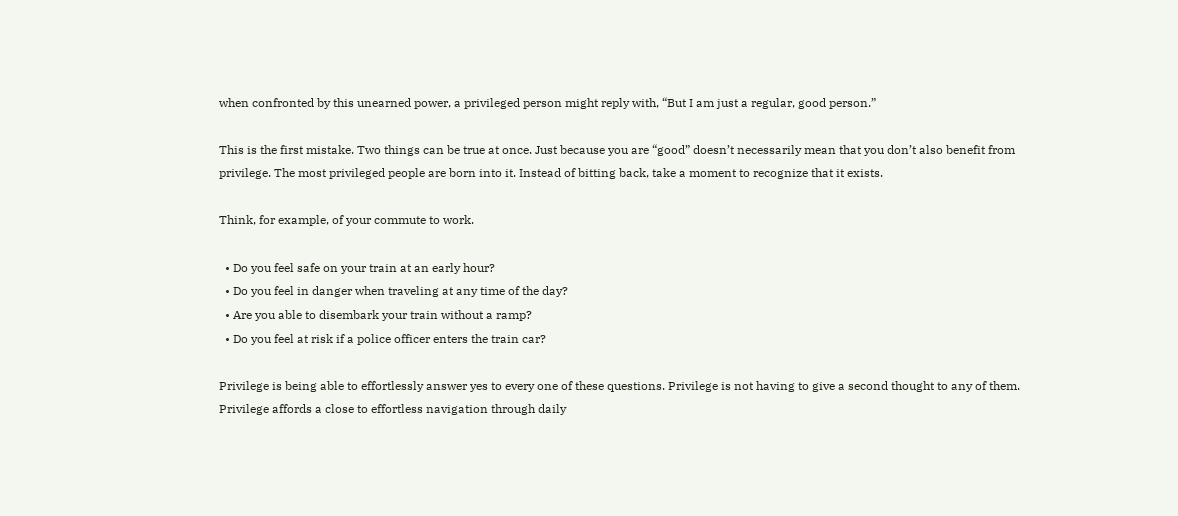when confronted by this unearned power, a privileged person might reply with, “But I am just a regular, good person.”

This is the first mistake. Two things can be true at once. Just because you are “good” doesn’t necessarily mean that you don’t also benefit from privilege. The most privileged people are born into it. Instead of bitting back, take a moment to recognize that it exists.

Think, for example, of your commute to work.

  • Do you feel safe on your train at an early hour?
  • Do you feel in danger when traveling at any time of the day?
  • Are you able to disembark your train without a ramp?
  • Do you feel at risk if a police officer enters the train car?

Privilege is being able to effortlessly answer yes to every one of these questions. Privilege is not having to give a second thought to any of them. Privilege affords a close to effortless navigation through daily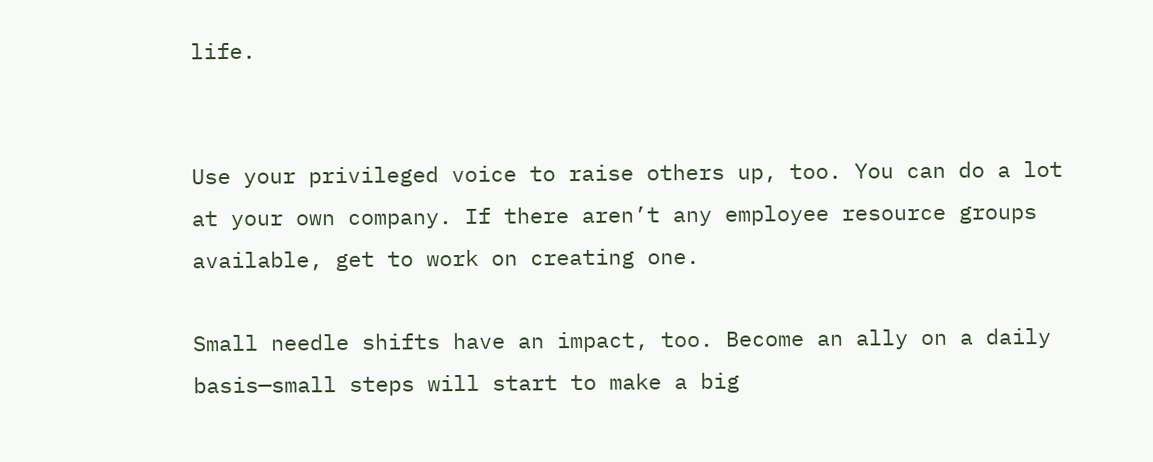life.


Use your privileged voice to raise others up, too. You can do a lot at your own company. If there aren’t any employee resource groups available, get to work on creating one.

Small needle shifts have an impact, too. Become an ally on a daily basis—small steps will start to make a big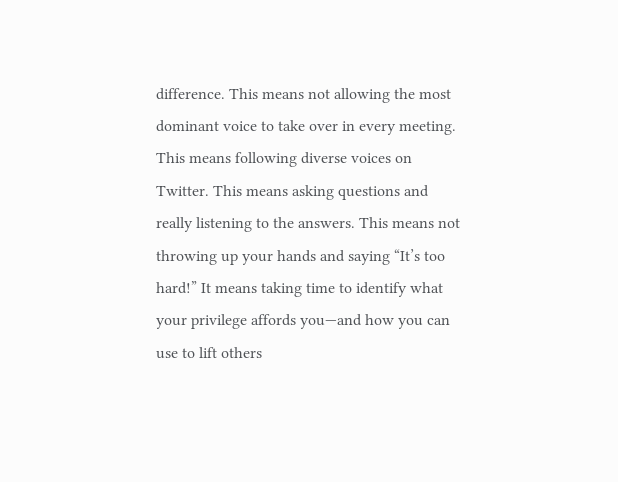difference. This means not allowing the most dominant voice to take over in every meeting. This means following diverse voices on Twitter. This means asking questions and really listening to the answers. This means not throwing up your hands and saying “It’s too hard!” It means taking time to identify what your privilege affords you—and how you can use to lift others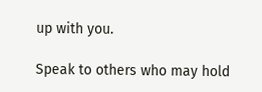up with you.

Speak to others who may hold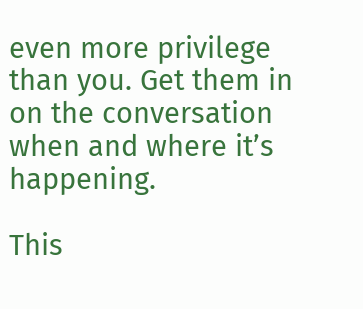even more privilege than you. Get them in on the conversation when and where it’s happening.

This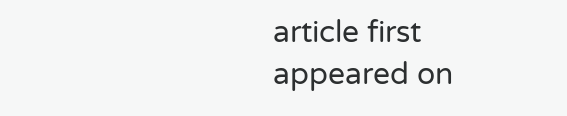article first appeared on